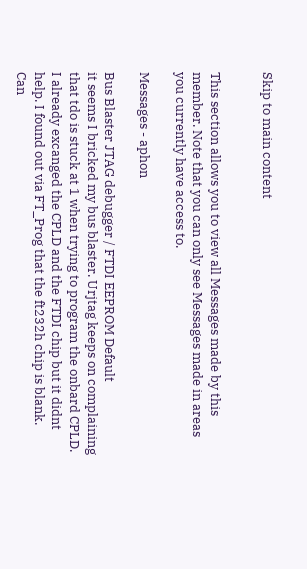Skip to main content


This section allows you to view all Messages made by this member. Note that you can only see Messages made in areas you currently have access to.

Messages - aphon

Bus Blaster JTAG debugger / FTDI EEPROM Default
it seems I bricked my bus blaster. Urjtag keeps on complaining that tdo is stuck at 1 when trying to program the onbard CPLD. I already excanged the CPLD and the FTDI chip but it didnt help. I found out via FT_Prog that the ft232h chip is blank.
Can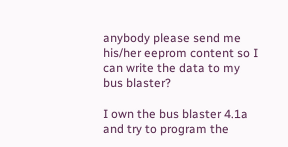anybody please send me his/her eeprom content so I can write the data to my bus blaster?

I own the bus blaster 4.1a and try to program the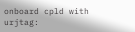onboard cpld with urjtag: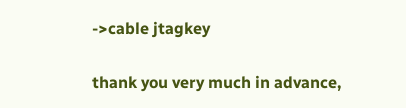->cable jtagkey

thank you very much in advance,